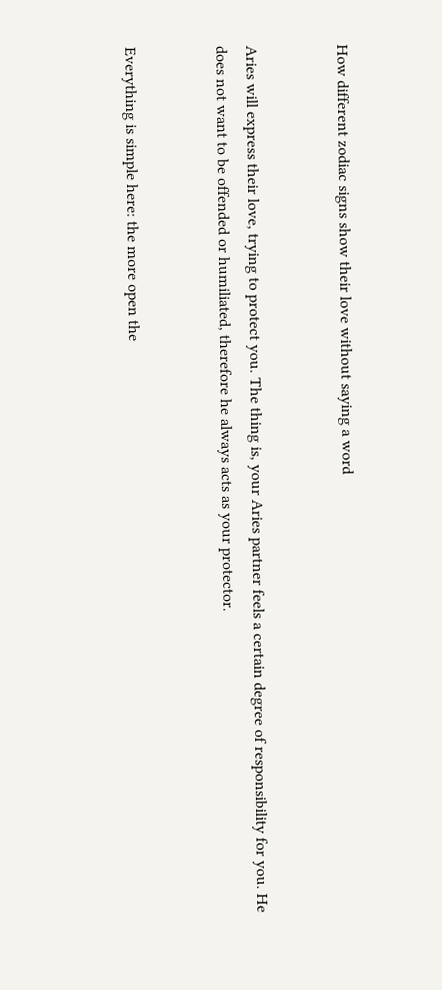How different zodiac signs show their love without saying a word


Aries will express their love, trying to protect you. The thing is, your Aries partner feels a certain degree of responsibility for you. He does not want to be offended or humiliated, therefore he always acts as your protector.


Everything is simple here: the more open the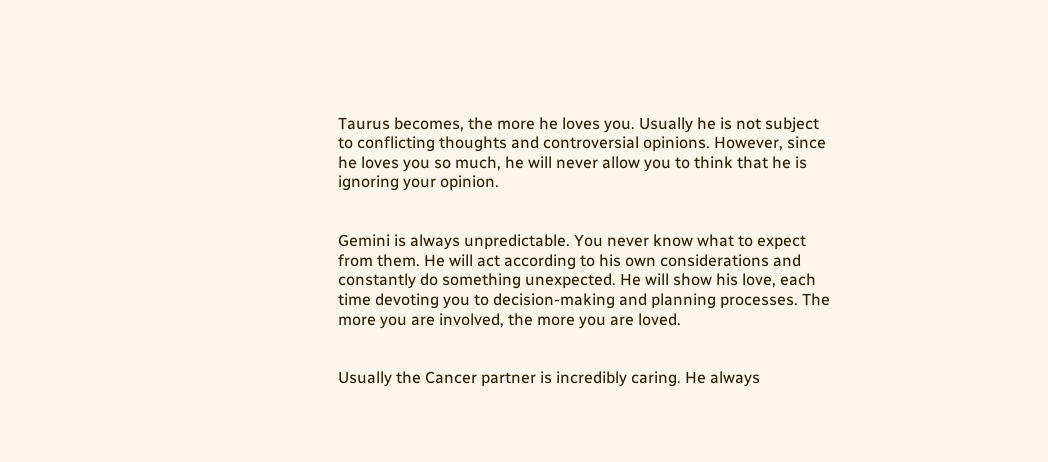Taurus becomes, the more he loves you. Usually he is not subject to conflicting thoughts and controversial opinions. However, since he loves you so much, he will never allow you to think that he is ignoring your opinion.


Gemini is always unpredictable. You never know what to expect from them. He will act according to his own considerations and constantly do something unexpected. He will show his love, each time devoting you to decision-making and planning processes. The more you are involved, the more you are loved.


Usually the Cancer partner is incredibly caring. He always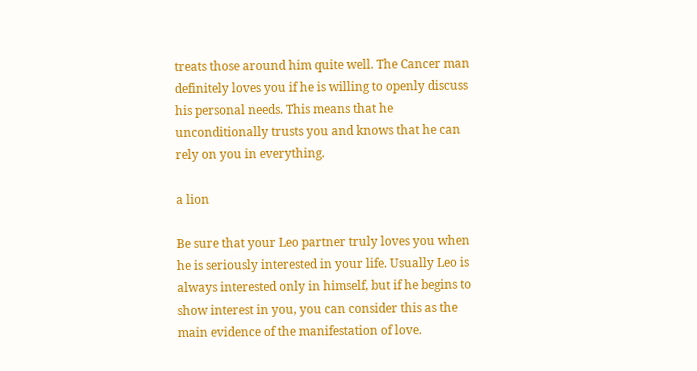treats those around him quite well. The Cancer man definitely loves you if he is willing to openly discuss his personal needs. This means that he unconditionally trusts you and knows that he can rely on you in everything.

a lion

Be sure that your Leo partner truly loves you when he is seriously interested in your life. Usually Leo is always interested only in himself, but if he begins to show interest in you, you can consider this as the main evidence of the manifestation of love.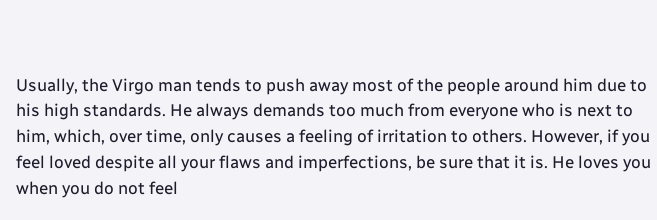Usually, the Virgo man tends to push away most of the people around him due to his high standards. He always demands too much from everyone who is next to him, which, over time, only causes a feeling of irritation to others. However, if you feel loved despite all your flaws and imperfections, be sure that it is. He loves you when you do not feel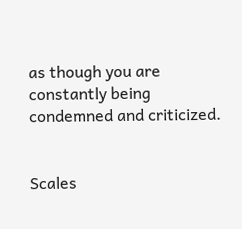as though you are constantly being condemned and criticized.


Scales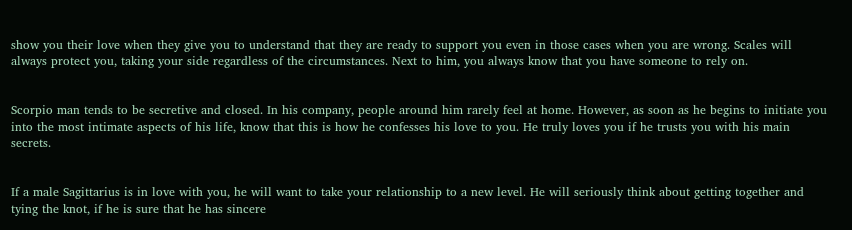show you their love when they give you to understand that they are ready to support you even in those cases when you are wrong. Scales will always protect you, taking your side regardless of the circumstances. Next to him, you always know that you have someone to rely on.


Scorpio man tends to be secretive and closed. In his company, people around him rarely feel at home. However, as soon as he begins to initiate you into the most intimate aspects of his life, know that this is how he confesses his love to you. He truly loves you if he trusts you with his main secrets.


If a male Sagittarius is in love with you, he will want to take your relationship to a new level. He will seriously think about getting together and tying the knot, if he is sure that he has sincere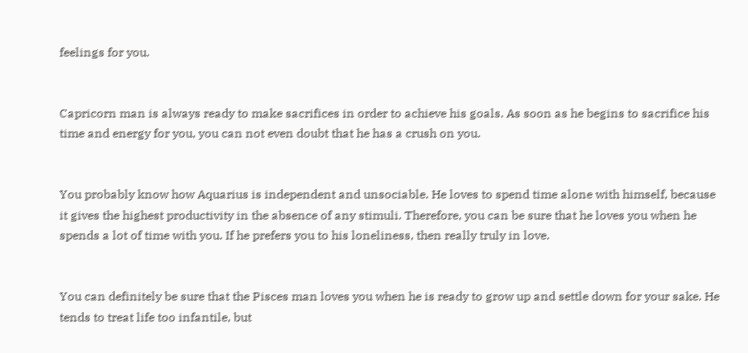feelings for you.


Capricorn man is always ready to make sacrifices in order to achieve his goals. As soon as he begins to sacrifice his time and energy for you, you can not even doubt that he has a crush on you.


You probably know how Aquarius is independent and unsociable. He loves to spend time alone with himself, because it gives the highest productivity in the absence of any stimuli. Therefore, you can be sure that he loves you when he spends a lot of time with you. If he prefers you to his loneliness, then really truly in love.


You can definitely be sure that the Pisces man loves you when he is ready to grow up and settle down for your sake. He tends to treat life too infantile, but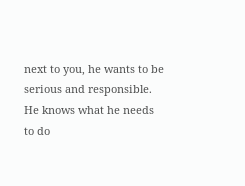next to you, he wants to be serious and responsible. He knows what he needs to do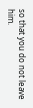so that you do not leave him.